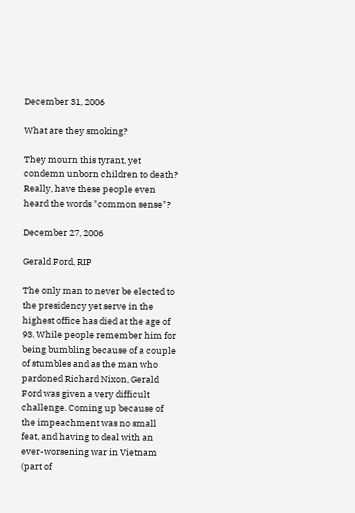December 31, 2006

What are they smoking?

They mourn this tyrant, yet condemn unborn children to death? Really, have these people even heard the words "common sense"?

December 27, 2006

Gerald Ford, RIP

The only man to never be elected to the presidency yet serve in the highest office has died at the age of 93. While people remember him for being bumbling because of a couple of stumbles and as the man who pardoned Richard Nixon, Gerald Ford was given a very difficult challenge. Coming up because of the impeachment was no small feat, and having to deal with an ever-worsening war in Vietnam (part of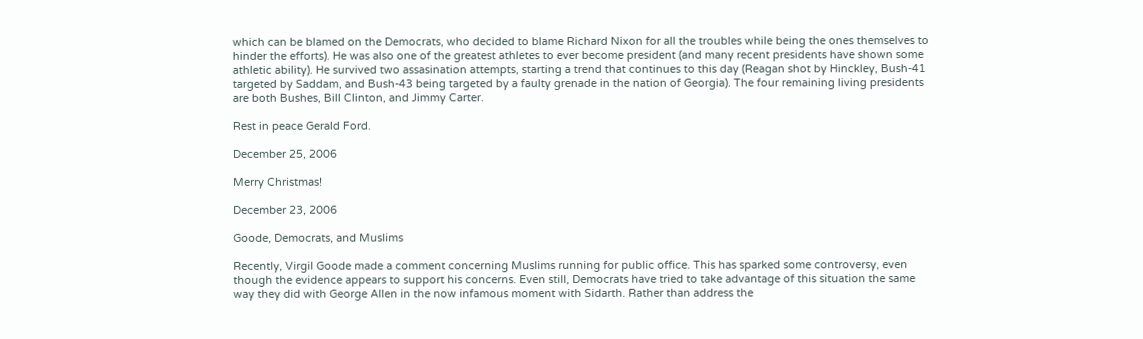which can be blamed on the Democrats, who decided to blame Richard Nixon for all the troubles while being the ones themselves to hinder the efforts). He was also one of the greatest athletes to ever become president (and many recent presidents have shown some athletic ability). He survived two assasination attempts, starting a trend that continues to this day (Reagan shot by Hinckley, Bush-41 targeted by Saddam, and Bush-43 being targeted by a faulty grenade in the nation of Georgia). The four remaining living presidents are both Bushes, Bill Clinton, and Jimmy Carter.

Rest in peace Gerald Ford.

December 25, 2006

Merry Christmas!

December 23, 2006

Goode, Democrats, and Muslims

Recently, Virgil Goode made a comment concerning Muslims running for public office. This has sparked some controversy, even though the evidence appears to support his concerns. Even still, Democrats have tried to take advantage of this situation the same way they did with George Allen in the now infamous moment with Sidarth. Rather than address the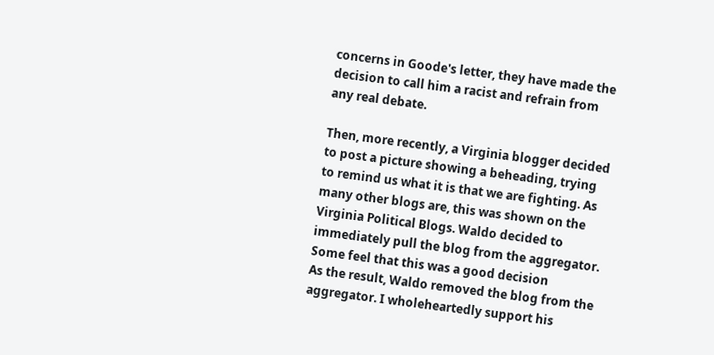concerns in Goode's letter, they have made the decision to call him a racist and refrain from any real debate.

Then, more recently, a Virginia blogger decided to post a picture showing a beheading, trying to remind us what it is that we are fighting. As many other blogs are, this was shown on the Virginia Political Blogs. Waldo decided to immediately pull the blog from the aggregator. Some feel that this was a good decision
As the result, Waldo removed the blog from the aggregator. I wholeheartedly support his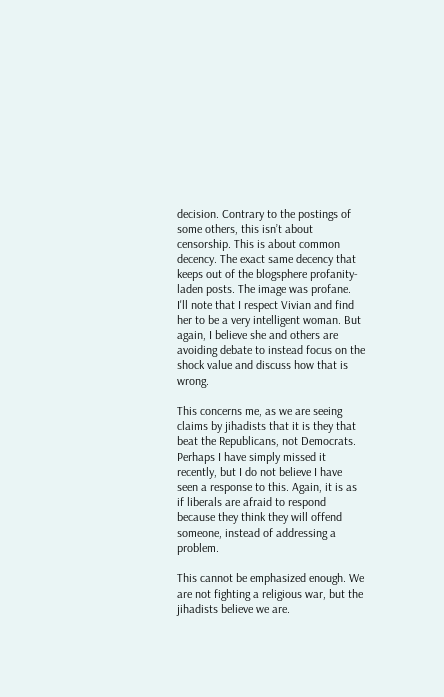decision. Contrary to the postings of some others, this isn’t about censorship. This is about common decency. The exact same decency that keeps out of the blogsphere profanity-laden posts. The image was profane.
I'll note that I respect Vivian and find her to be a very intelligent woman. But again, I believe she and others are avoiding debate to instead focus on the shock value and discuss how that is wrong.

This concerns me, as we are seeing claims by jihadists that it is they that beat the Republicans, not Democrats. Perhaps I have simply missed it recently, but I do not believe I have seen a response to this. Again, it is as if liberals are afraid to respond because they think they will offend someone, instead of addressing a problem.

This cannot be emphasized enough. We are not fighting a religious war, but the jihadists believe we are.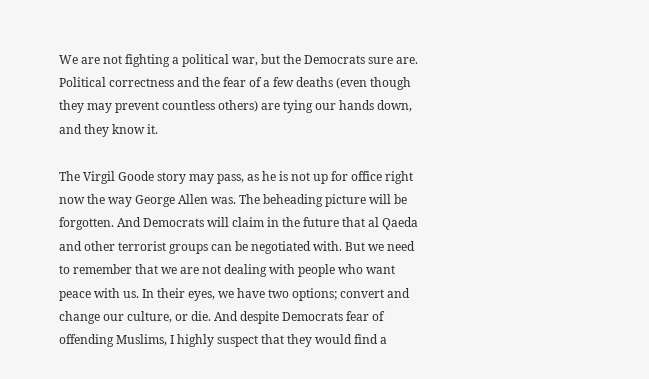We are not fighting a political war, but the Democrats sure are. Political correctness and the fear of a few deaths (even though they may prevent countless others) are tying our hands down, and they know it.

The Virgil Goode story may pass, as he is not up for office right now the way George Allen was. The beheading picture will be forgotten. And Democrats will claim in the future that al Qaeda and other terrorist groups can be negotiated with. But we need to remember that we are not dealing with people who want peace with us. In their eyes, we have two options; convert and change our culture, or die. And despite Democrats fear of offending Muslims, I highly suspect that they would find a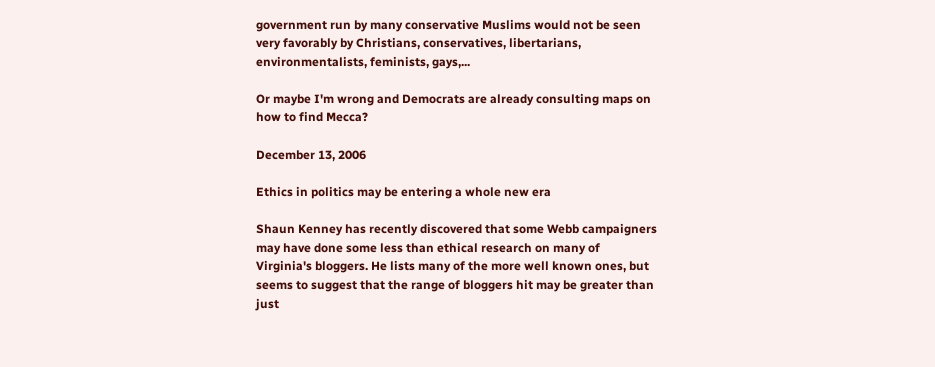government run by many conservative Muslims would not be seen very favorably by Christians, conservatives, libertarians, environmentalists, feminists, gays,...

Or maybe I'm wrong and Democrats are already consulting maps on how to find Mecca?

December 13, 2006

Ethics in politics may be entering a whole new era

Shaun Kenney has recently discovered that some Webb campaigners may have done some less than ethical research on many of Virginia's bloggers. He lists many of the more well known ones, but seems to suggest that the range of bloggers hit may be greater than just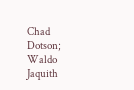Chad Dotson; Waldo Jaquith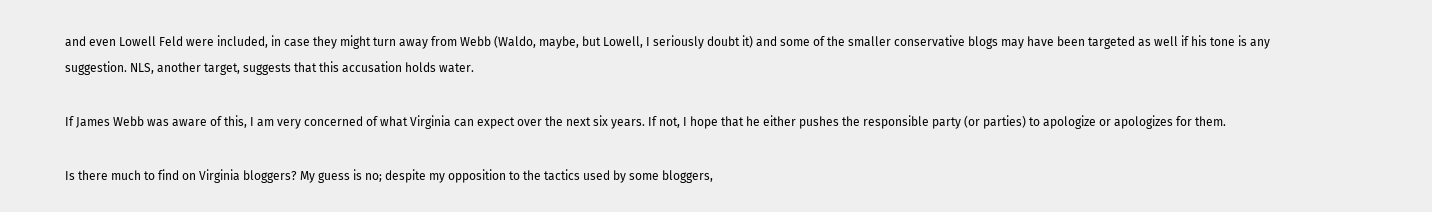and even Lowell Feld were included, in case they might turn away from Webb (Waldo, maybe, but Lowell, I seriously doubt it) and some of the smaller conservative blogs may have been targeted as well if his tone is any suggestion. NLS, another target, suggests that this accusation holds water.

If James Webb was aware of this, I am very concerned of what Virginia can expect over the next six years. If not, I hope that he either pushes the responsible party (or parties) to apologize or apologizes for them.

Is there much to find on Virginia bloggers? My guess is no; despite my opposition to the tactics used by some bloggers,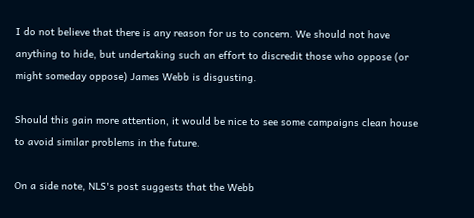I do not believe that there is any reason for us to concern. We should not have anything to hide, but undertaking such an effort to discredit those who oppose (or might someday oppose) James Webb is disgusting.

Should this gain more attention, it would be nice to see some campaigns clean house to avoid similar problems in the future.

On a side note, NLS's post suggests that the Webb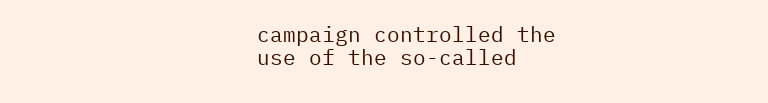campaign controlled the use of the so-called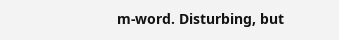m-word. Disturbing, but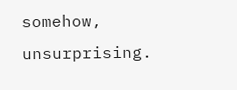somehow, unsurprising.